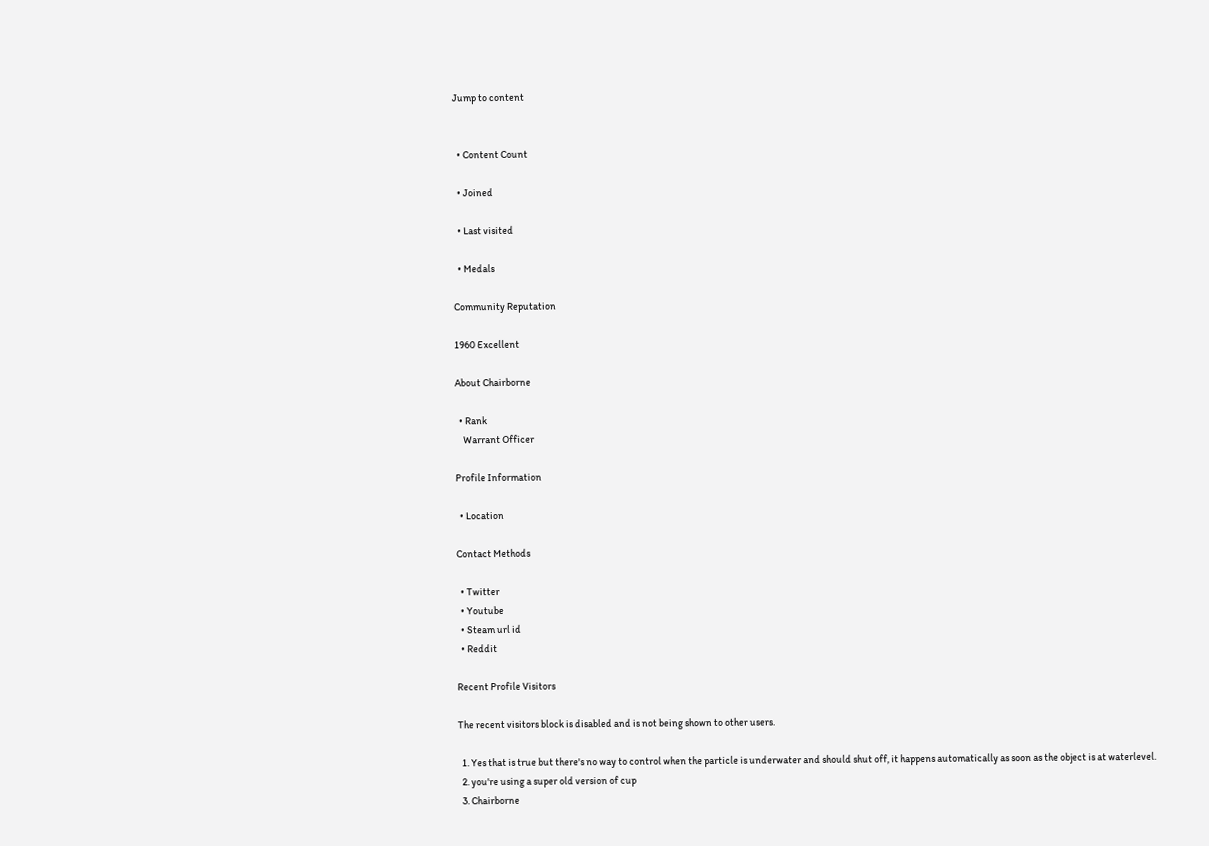Jump to content


  • Content Count

  • Joined

  • Last visited

  • Medals

Community Reputation

1960 Excellent

About Chairborne

  • Rank
    Warrant Officer

Profile Information

  • Location

Contact Methods

  • Twitter
  • Youtube
  • Steam url id
  • Reddit

Recent Profile Visitors

The recent visitors block is disabled and is not being shown to other users.

  1. Yes that is true but there's no way to control when the particle is underwater and should shut off, it happens automatically as soon as the object is at waterlevel.
  2. you're using a super old version of cup
  3. Chairborne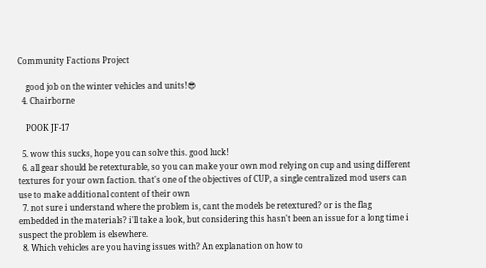Community Factions Project

    good job on the winter vehicles and units!😎
  4. Chairborne

    POOK JF-17

  5. wow this sucks, hope you can solve this. good luck!
  6. all gear should be retexturable, so you can make your own mod relying on cup and using different textures for your own faction. that's one of the objectives of CUP, a single centralized mod users can use to make additional content of their own
  7. not sure i understand where the problem is, cant the models be retextured? or is the flag embedded in the materials? i'll take a look, but considering this hasn't been an issue for a long time i suspect the problem is elsewhere.
  8. Which vehicles are you having issues with? An explanation on how to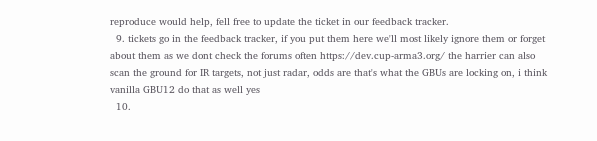reproduce would help, fell free to update the ticket in our feedback tracker.
  9. tickets go in the feedback tracker, if you put them here we'll most likely ignore them or forget about them as we dont check the forums often https://dev.cup-arma3.org/ the harrier can also scan the ground for IR targets, not just radar, odds are that's what the GBUs are locking on, i think vanilla GBU12 do that as well yes
  10.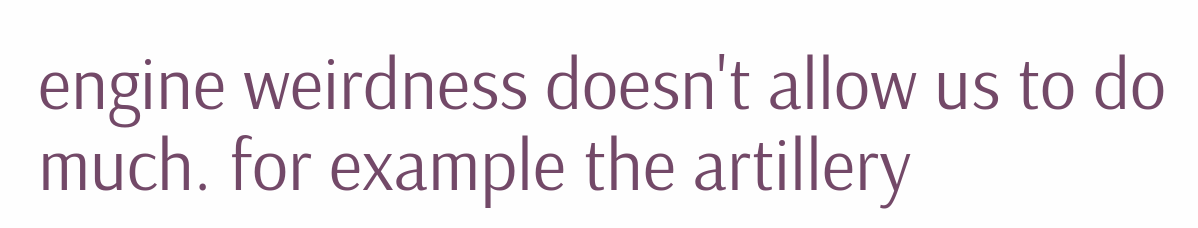engine weirdness doesn't allow us to do much. for example the artillery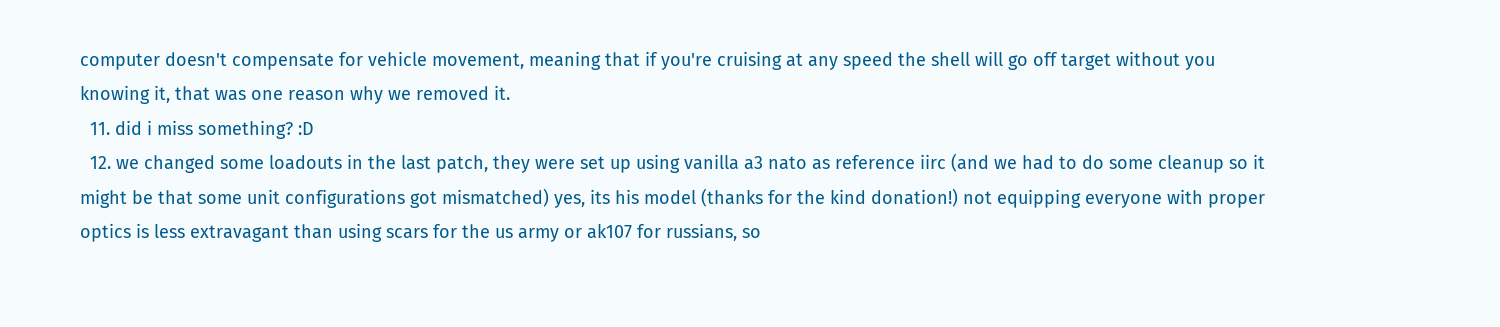computer doesn't compensate for vehicle movement, meaning that if you're cruising at any speed the shell will go off target without you knowing it, that was one reason why we removed it.
  11. did i miss something? :D
  12. we changed some loadouts in the last patch, they were set up using vanilla a3 nato as reference iirc (and we had to do some cleanup so it might be that some unit configurations got mismatched) yes, its his model (thanks for the kind donation!) not equipping everyone with proper optics is less extravagant than using scars for the us army or ak107 for russians, so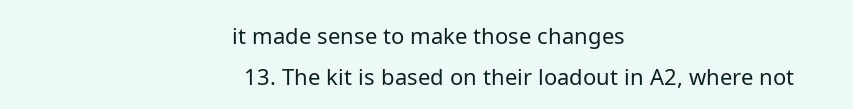it made sense to make those changes
  13. The kit is based on their loadout in A2, where not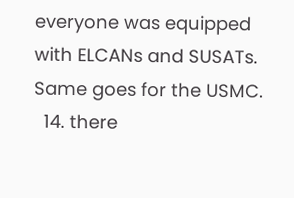everyone was equipped with ELCANs and SUSATs. Same goes for the USMC.
  14. there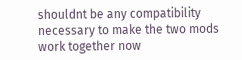shouldnt be any compatibility necessary to make the two mods work together now